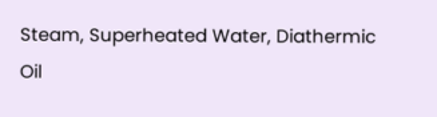Steam, Superheated Water, Diathermic Oil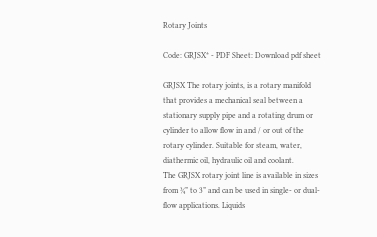Rotary Joints

Code: GRJSX* - PDF Sheet: Download pdf sheet

GRJSX The rotary joints, is a rotary manifold that provides a mechanical seal between a stationary supply pipe and a rotating drum or cylinder to allow flow in and / or out of the rotary cylinder. Suitable for steam, water, diathermic oil, hydraulic oil and coolant.
The GRJSX rotary joint line is available in sizes from ¾” to 3” and can be used in single- or dual-flow applications. Liquids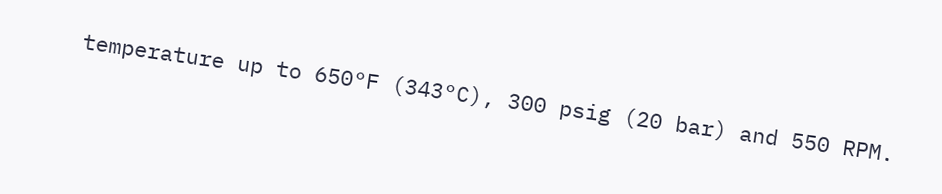temperature up to 650°F (343°C), 300 psig (20 bar) and 550 RPM.